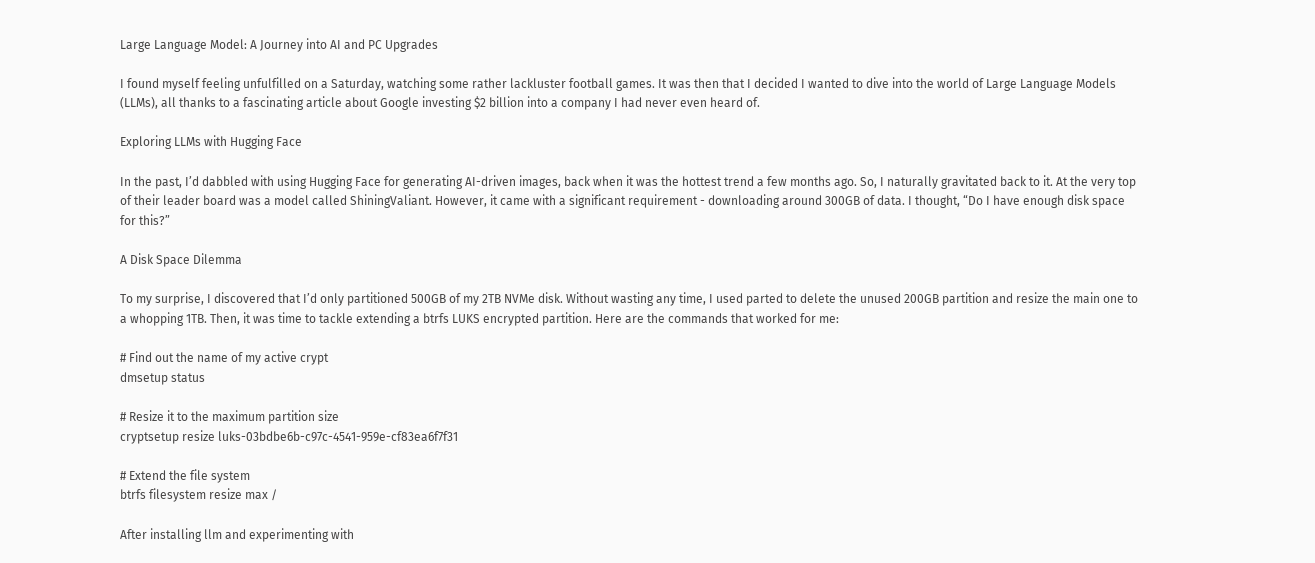Large Language Model: A Journey into AI and PC Upgrades

I found myself feeling unfulfilled on a Saturday, watching some rather lackluster football games. It was then that I decided I wanted to dive into the world of Large Language Models (LLMs), all thanks to a fascinating article about Google investing $2 billion into a company I had never even heard of.

Exploring LLMs with Hugging Face

In the past, I’d dabbled with using Hugging Face for generating AI-driven images, back when it was the hottest trend a few months ago. So, I naturally gravitated back to it. At the very top of their leader board was a model called ShiningValiant. However, it came with a significant requirement - downloading around 300GB of data. I thought, “Do I have enough disk space for this?”

A Disk Space Dilemma

To my surprise, I discovered that I’d only partitioned 500GB of my 2TB NVMe disk. Without wasting any time, I used parted to delete the unused 200GB partition and resize the main one to a whopping 1TB. Then, it was time to tackle extending a btrfs LUKS encrypted partition. Here are the commands that worked for me:

# Find out the name of my active crypt
dmsetup status

# Resize it to the maximum partition size
cryptsetup resize luks-03bdbe6b-c97c-4541-959e-cf83ea6f7f31

# Extend the file system
btrfs filesystem resize max /

After installing llm and experimenting with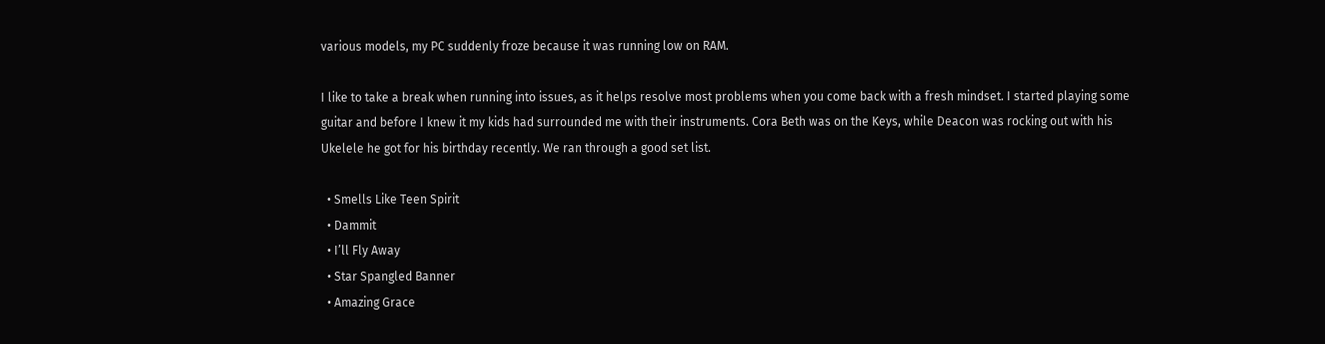various models, my PC suddenly froze because it was running low on RAM.

I like to take a break when running into issues, as it helps resolve most problems when you come back with a fresh mindset. I started playing some guitar and before I knew it my kids had surrounded me with their instruments. Cora Beth was on the Keys, while Deacon was rocking out with his Ukelele he got for his birthday recently. We ran through a good set list.

  • Smells Like Teen Spirit
  • Dammit
  • I’ll Fly Away
  • Star Spangled Banner
  • Amazing Grace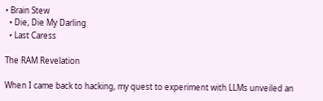• Brain Stew
  • Die, Die My Darling
  • Last Caress

The RAM Revelation

When I came back to hacking, my quest to experiment with LLMs unveiled an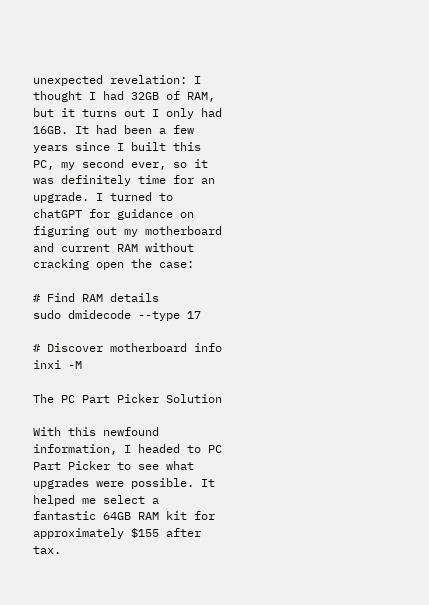unexpected revelation: I thought I had 32GB of RAM, but it turns out I only had 16GB. It had been a few years since I built this PC, my second ever, so it was definitely time for an upgrade. I turned to chatGPT for guidance on figuring out my motherboard and current RAM without cracking open the case:

# Find RAM details
sudo dmidecode --type 17

# Discover motherboard info
inxi -M

The PC Part Picker Solution

With this newfound information, I headed to PC Part Picker to see what upgrades were possible. It helped me select a fantastic 64GB RAM kit for approximately $155 after tax.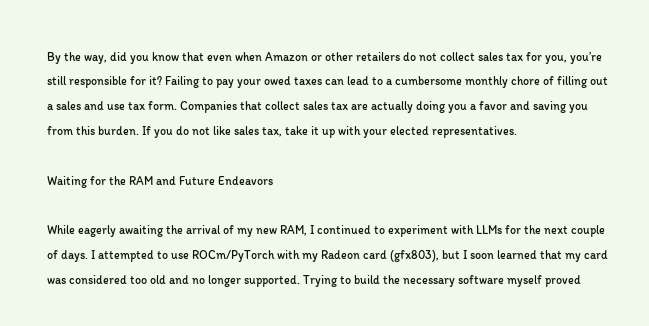By the way, did you know that even when Amazon or other retailers do not collect sales tax for you, you’re still responsible for it? Failing to pay your owed taxes can lead to a cumbersome monthly chore of filling out a sales and use tax form. Companies that collect sales tax are actually doing you a favor and saving you from this burden. If you do not like sales tax, take it up with your elected representatives.

Waiting for the RAM and Future Endeavors

While eagerly awaiting the arrival of my new RAM, I continued to experiment with LLMs for the next couple of days. I attempted to use ROCm/PyTorch with my Radeon card (gfx803), but I soon learned that my card was considered too old and no longer supported. Trying to build the necessary software myself proved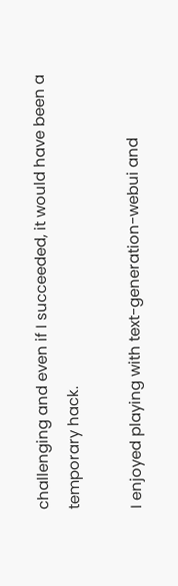challenging and even if I succeeded, it would have been a temporary hack.

I enjoyed playing with text-generation-webui and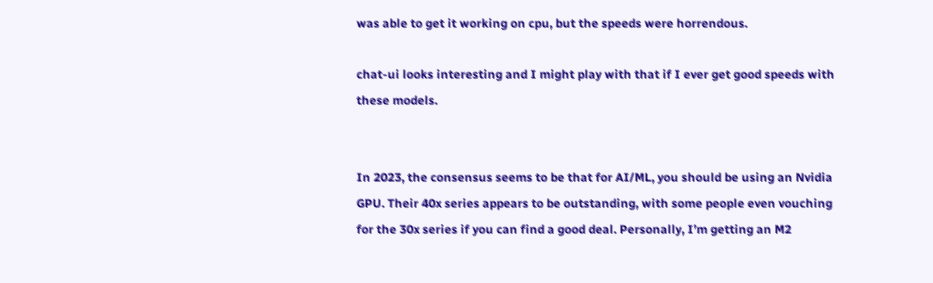was able to get it working on cpu, but the speeds were horrendous.

chat-ui looks interesting and I might play with that if I ever get good speeds with these models.


In 2023, the consensus seems to be that for AI/ML, you should be using an Nvidia GPU. Their 40x series appears to be outstanding, with some people even vouching for the 30x series if you can find a good deal. Personally, I’m getting an M2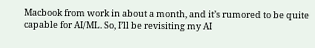Macbook from work in about a month, and it’s rumored to be quite capable for AI/ML. So, I’ll be revisiting my AI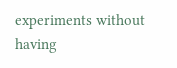experiments without having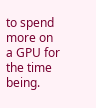to spend more on a GPU for the time being.